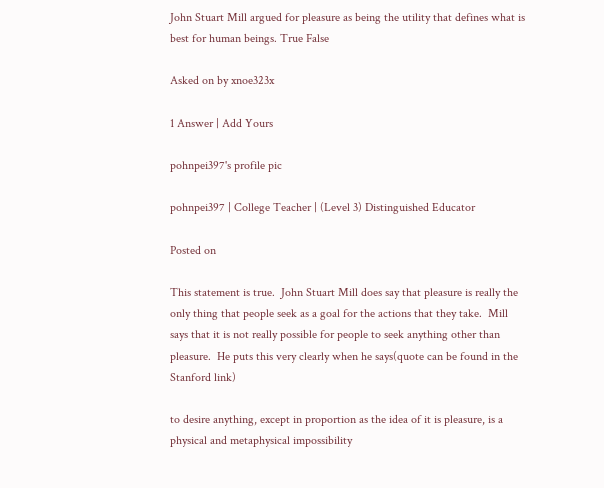John Stuart Mill argued for pleasure as being the utility that defines what is best for human beings. True False

Asked on by xnoe323x

1 Answer | Add Yours

pohnpei397's profile pic

pohnpei397 | College Teacher | (Level 3) Distinguished Educator

Posted on

This statement is true.  John Stuart Mill does say that pleasure is really the only thing that people seek as a goal for the actions that they take.  Mill says that it is not really possible for people to seek anything other than pleasure.  He puts this very clearly when he says(quote can be found in the Stanford link)

to desire anything, except in proportion as the idea of it is pleasure, is a physical and metaphysical impossibility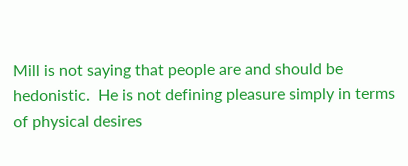Mill is not saying that people are and should be hedonistic.  He is not defining pleasure simply in terms of physical desires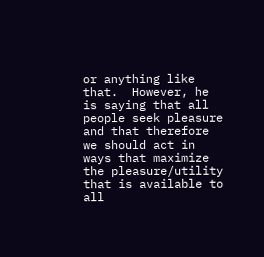or anything like that.  However, he is saying that all people seek pleasure and that therefore we should act in ways that maximize the pleasure/utility that is available to all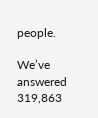people.

We’ve answered 319,863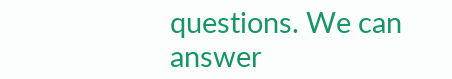questions. We can answer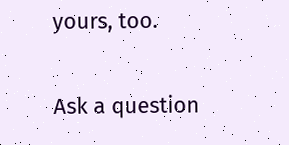yours, too.

Ask a question